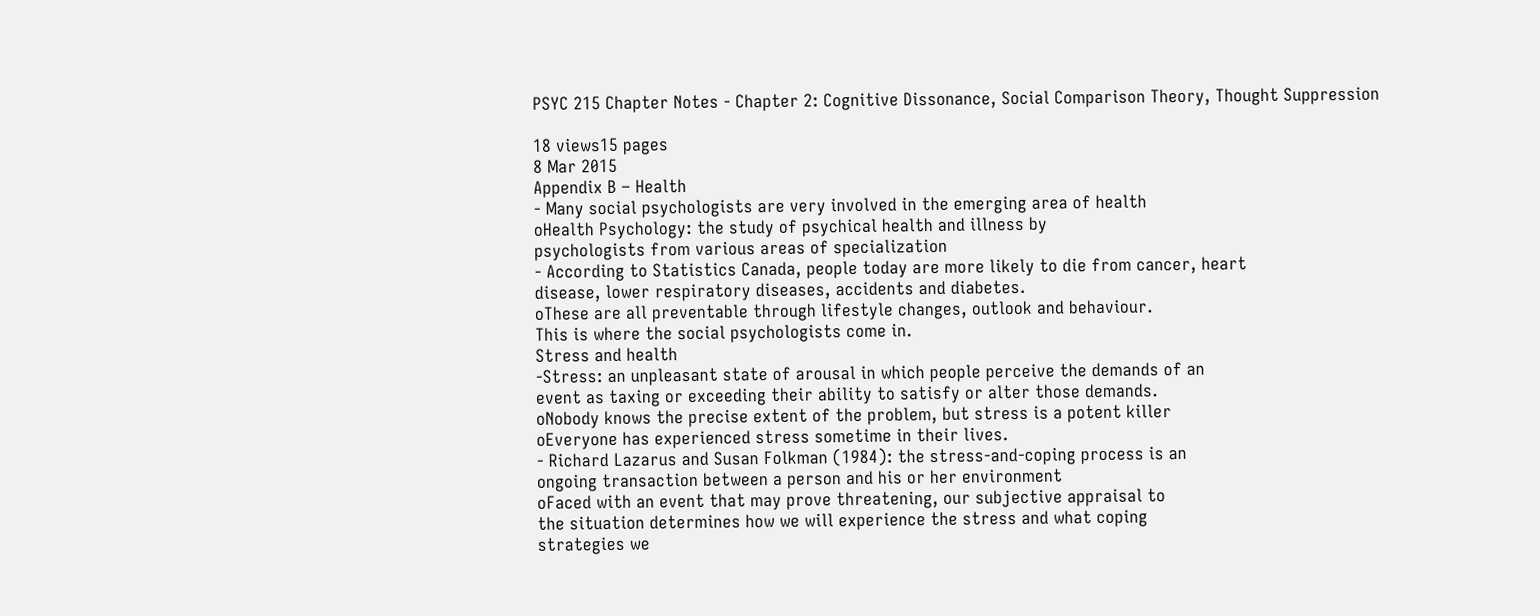PSYC 215 Chapter Notes - Chapter 2: Cognitive Dissonance, Social Comparison Theory, Thought Suppression

18 views15 pages
8 Mar 2015
Appendix B – Health
- Many social psychologists are very involved in the emerging area of health
oHealth Psychology: the study of psychical health and illness by
psychologists from various areas of specialization
- According to Statistics Canada, people today are more likely to die from cancer, heart
disease, lower respiratory diseases, accidents and diabetes.
oThese are all preventable through lifestyle changes, outlook and behaviour.
This is where the social psychologists come in.
Stress and health
-Stress: an unpleasant state of arousal in which people perceive the demands of an
event as taxing or exceeding their ability to satisfy or alter those demands.
oNobody knows the precise extent of the problem, but stress is a potent killer
oEveryone has experienced stress sometime in their lives.
- Richard Lazarus and Susan Folkman (1984): the stress-and-coping process is an
ongoing transaction between a person and his or her environment
oFaced with an event that may prove threatening, our subjective appraisal to
the situation determines how we will experience the stress and what coping
strategies we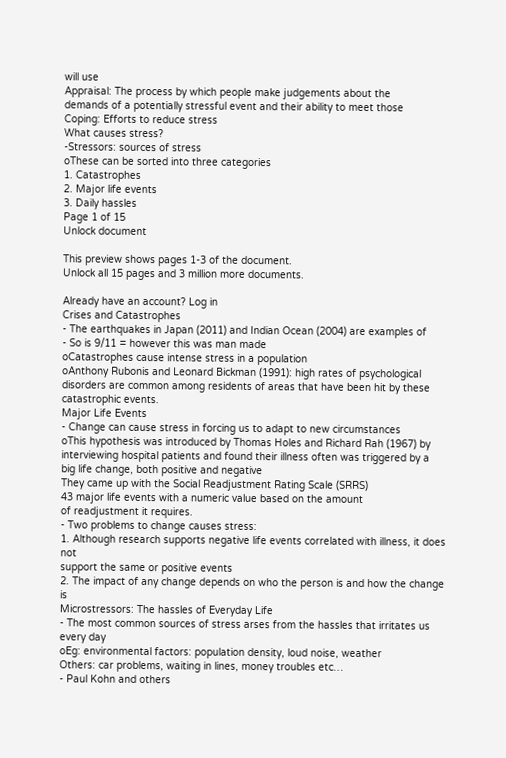will use
Appraisal: The process by which people make judgements about the
demands of a potentially stressful event and their ability to meet those
Coping: Efforts to reduce stress
What causes stress?
-Stressors: sources of stress
oThese can be sorted into three categories
1. Catastrophes
2. Major life events
3. Daily hassles
Page 1 of 15
Unlock document

This preview shows pages 1-3 of the document.
Unlock all 15 pages and 3 million more documents.

Already have an account? Log in
Crises and Catastrophes
- The earthquakes in Japan (2011) and Indian Ocean (2004) are examples of
- So is 9/11 = however this was man made
oCatastrophes cause intense stress in a population
oAnthony Rubonis and Leonard Bickman (1991): high rates of psychological
disorders are common among residents of areas that have been hit by these
catastrophic events.
Major Life Events
- Change can cause stress in forcing us to adapt to new circumstances
oThis hypothesis was introduced by Thomas Holes and Richard Rah (1967) by
interviewing hospital patients and found their illness often was triggered by a
big life change, both positive and negative
They came up with the Social Readjustment Rating Scale (SRRS)
43 major life events with a numeric value based on the amount
of readjustment it requires.
- Two problems to change causes stress:
1. Although research supports negative life events correlated with illness, it does not
support the same or positive events
2. The impact of any change depends on who the person is and how the change is
Microstressors: The hassles of Everyday Life
- The most common sources of stress arses from the hassles that irritates us every day
oEg: environmental factors: population density, loud noise, weather
Others: car problems, waiting in lines, money troubles etc…
- Paul Kohn and others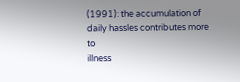(1991): the accumulation of daily hassles contributes more to
illness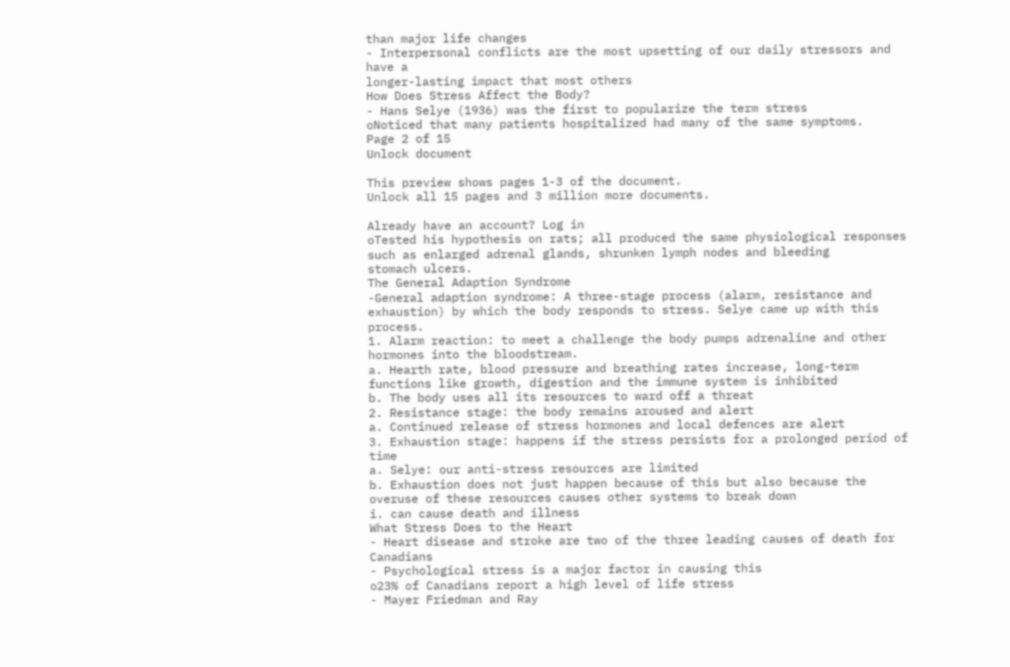than major life changes
- Interpersonal conflicts are the most upsetting of our daily stressors and have a
longer-lasting impact that most others
How Does Stress Affect the Body?
- Hans Selye (1936) was the first to popularize the term stress
oNoticed that many patients hospitalized had many of the same symptoms.
Page 2 of 15
Unlock document

This preview shows pages 1-3 of the document.
Unlock all 15 pages and 3 million more documents.

Already have an account? Log in
oTested his hypothesis on rats; all produced the same physiological responses
such as enlarged adrenal glands, shrunken lymph nodes and bleeding
stomach ulcers.
The General Adaption Syndrome
-General adaption syndrome: A three-stage process (alarm, resistance and
exhaustion) by which the body responds to stress. Selye came up with this process.
1. Alarm reaction: to meet a challenge the body pumps adrenaline and other
hormones into the bloodstream.
a. Hearth rate, blood pressure and breathing rates increase, long-term
functions like growth, digestion and the immune system is inhibited
b. The body uses all its resources to ward off a threat
2. Resistance stage: the body remains aroused and alert
a. Continued release of stress hormones and local defences are alert
3. Exhaustion stage: happens if the stress persists for a prolonged period of time
a. Selye: our anti-stress resources are limited
b. Exhaustion does not just happen because of this but also because the
overuse of these resources causes other systems to break down
i. can cause death and illness
What Stress Does to the Heart
- Heart disease and stroke are two of the three leading causes of death for Canadians
- Psychological stress is a major factor in causing this
o23% of Canadians report a high level of life stress
- Mayer Friedman and Ray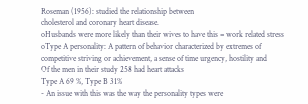Roseman (1956): studied the relationship between
cholesterol and coronary heart disease.
oHusbands were more likely than their wives to have this = work related stress
oType A personality: A pattern of behavior characterized by extremes of
competitive striving or achievement, a sense of time urgency, hostility and
Of the men in their study 258 had heart attacks
Type A 69 %, Type B 31%
- An issue with this was the way the personality types were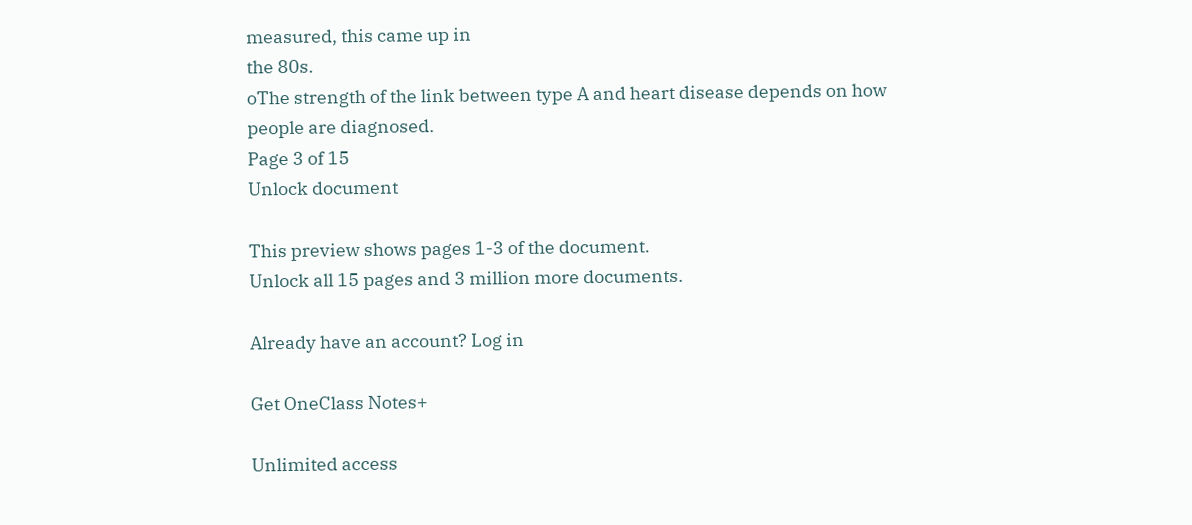measured, this came up in
the 80s.
oThe strength of the link between type A and heart disease depends on how
people are diagnosed.
Page 3 of 15
Unlock document

This preview shows pages 1-3 of the document.
Unlock all 15 pages and 3 million more documents.

Already have an account? Log in

Get OneClass Notes+

Unlimited access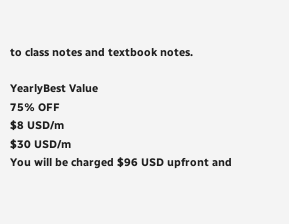to class notes and textbook notes.

YearlyBest Value
75% OFF
$8 USD/m
$30 USD/m
You will be charged $96 USD upfront and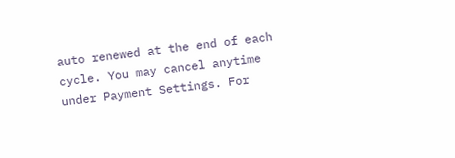auto renewed at the end of each cycle. You may cancel anytime under Payment Settings. For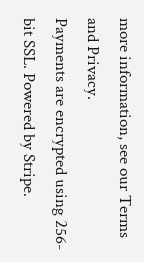more information, see our Terms and Privacy.
Payments are encrypted using 256-bit SSL. Powered by Stripe.